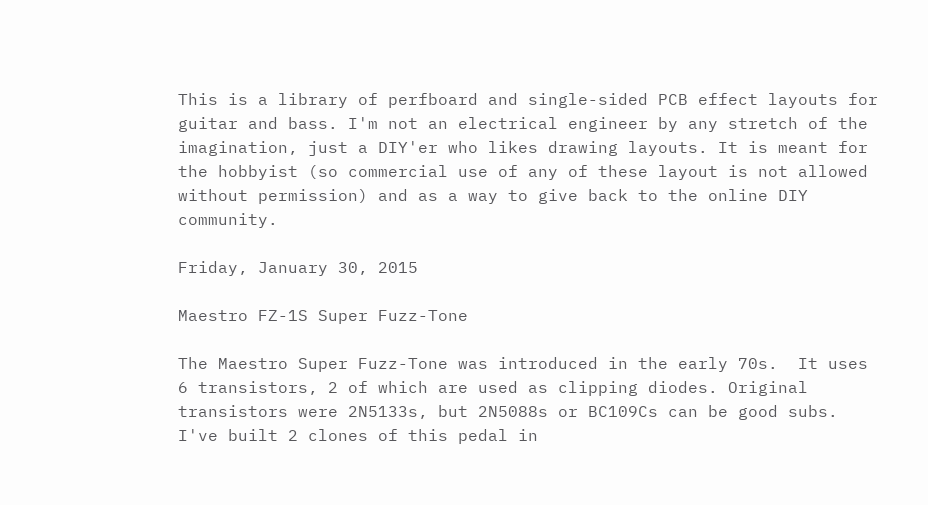This is a library of perfboard and single-sided PCB effect layouts for guitar and bass. I'm not an electrical engineer by any stretch of the imagination, just a DIY'er who likes drawing layouts. It is meant for the hobbyist (so commercial use of any of these layout is not allowed without permission) and as a way to give back to the online DIY community.

Friday, January 30, 2015

Maestro FZ-1S Super Fuzz-Tone

The Maestro Super Fuzz-Tone was introduced in the early 70s.  It uses 6 transistors, 2 of which are used as clipping diodes. Original transistors were 2N5133s, but 2N5088s or BC109Cs can be good subs. I've built 2 clones of this pedal in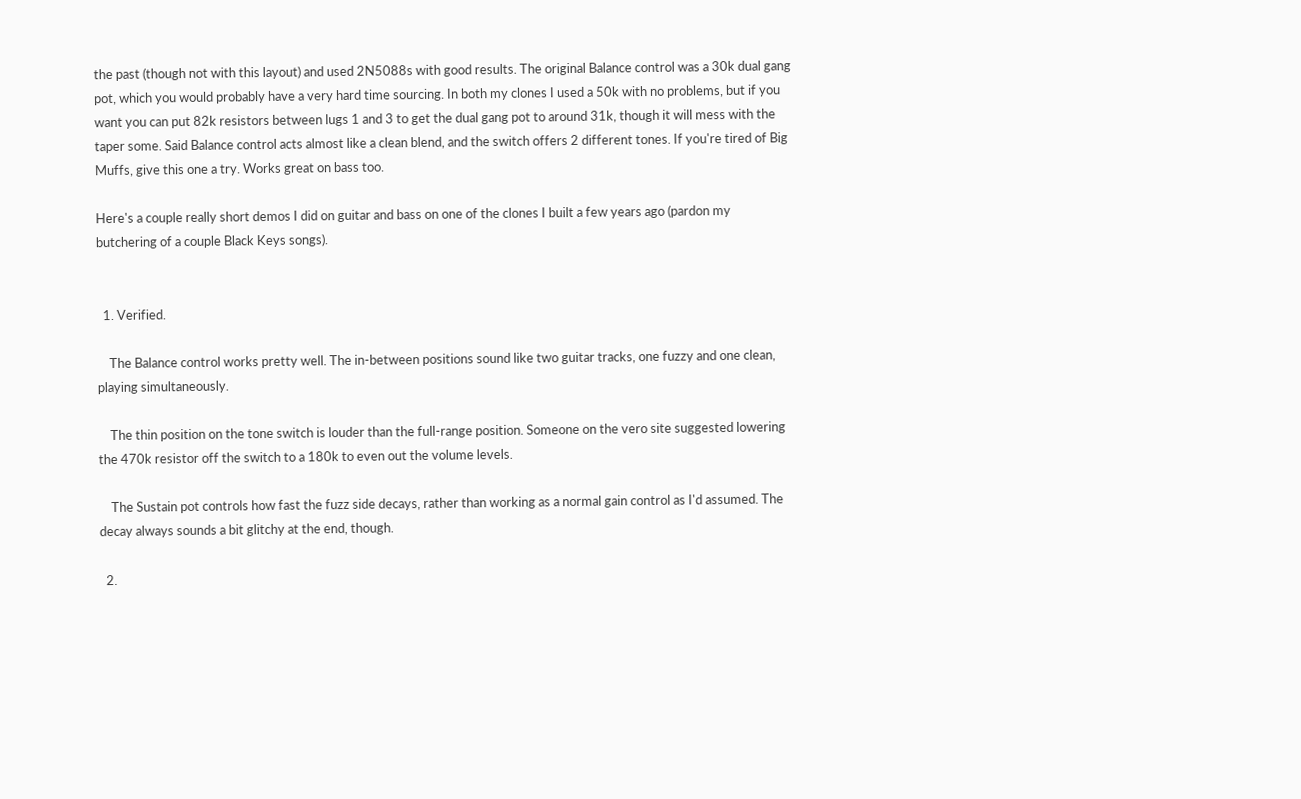the past (though not with this layout) and used 2N5088s with good results. The original Balance control was a 30k dual gang pot, which you would probably have a very hard time sourcing. In both my clones I used a 50k with no problems, but if you want you can put 82k resistors between lugs 1 and 3 to get the dual gang pot to around 31k, though it will mess with the taper some. Said Balance control acts almost like a clean blend, and the switch offers 2 different tones. If you're tired of Big Muffs, give this one a try. Works great on bass too.

Here's a couple really short demos I did on guitar and bass on one of the clones I built a few years ago (pardon my butchering of a couple Black Keys songs).


  1. Verified.

    The Balance control works pretty well. The in-between positions sound like two guitar tracks, one fuzzy and one clean, playing simultaneously.

    The thin position on the tone switch is louder than the full-range position. Someone on the vero site suggested lowering the 470k resistor off the switch to a 180k to even out the volume levels.

    The Sustain pot controls how fast the fuzz side decays, rather than working as a normal gain control as I'd assumed. The decay always sounds a bit glitchy at the end, though.

  2.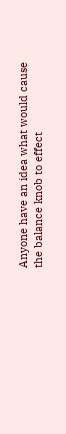Anyone have an idea what would cause the balance knob to effect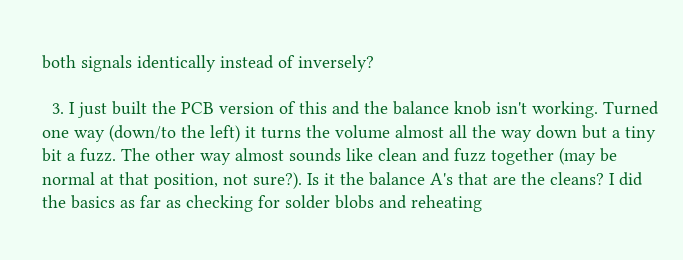both signals identically instead of inversely?

  3. I just built the PCB version of this and the balance knob isn't working. Turned one way (down/to the left) it turns the volume almost all the way down but a tiny bit a fuzz. The other way almost sounds like clean and fuzz together (may be normal at that position, not sure?). Is it the balance A's that are the cleans? I did the basics as far as checking for solder blobs and reheating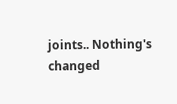joints.. Nothing's changed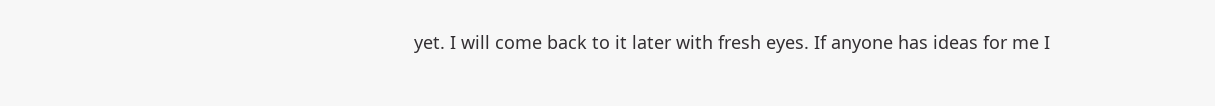yet. I will come back to it later with fresh eyes. If anyone has ideas for me I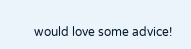would love some advice!